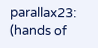parallax23: (hands of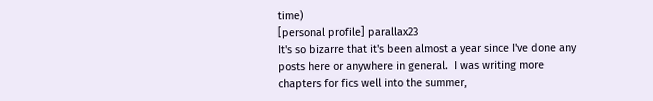time)
[personal profile] parallax23
It's so bizarre that it's been almost a year since I've done any posts here or anywhere in general.  I was writing more chapters for fics well into the summer,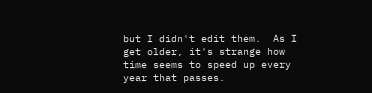but I didn't edit them.  As I get older, it's strange how time seems to speed up every year that passes.